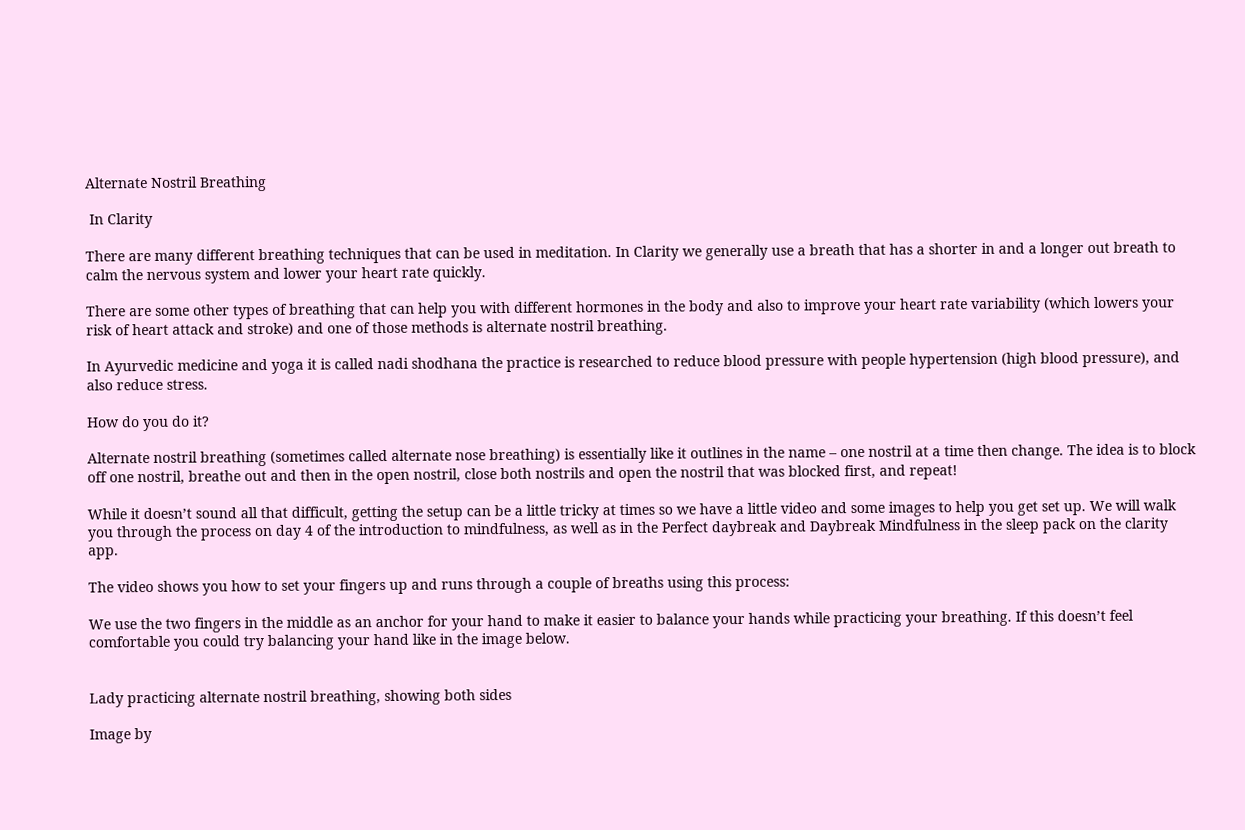Alternate Nostril Breathing

 In Clarity

There are many different breathing techniques that can be used in meditation. In Clarity we generally use a breath that has a shorter in and a longer out breath to calm the nervous system and lower your heart rate quickly.

There are some other types of breathing that can help you with different hormones in the body and also to improve your heart rate variability (which lowers your risk of heart attack and stroke) and one of those methods is alternate nostril breathing.

In Ayurvedic medicine and yoga it is called nadi shodhana the practice is researched to reduce blood pressure with people hypertension (high blood pressure), and also reduce stress.

How do you do it?

Alternate nostril breathing (sometimes called alternate nose breathing) is essentially like it outlines in the name – one nostril at a time then change. The idea is to block off one nostril, breathe out and then in the open nostril, close both nostrils and open the nostril that was blocked first, and repeat!

While it doesn’t sound all that difficult, getting the setup can be a little tricky at times so we have a little video and some images to help you get set up. We will walk you through the process on day 4 of the introduction to mindfulness, as well as in the Perfect daybreak and Daybreak Mindfulness in the sleep pack on the clarity app.

The video shows you how to set your fingers up and runs through a couple of breaths using this process:

We use the two fingers in the middle as an anchor for your hand to make it easier to balance your hands while practicing your breathing. If this doesn’t feel comfortable you could try balancing your hand like in the image below.


Lady practicing alternate nostril breathing, showing both sides

Image by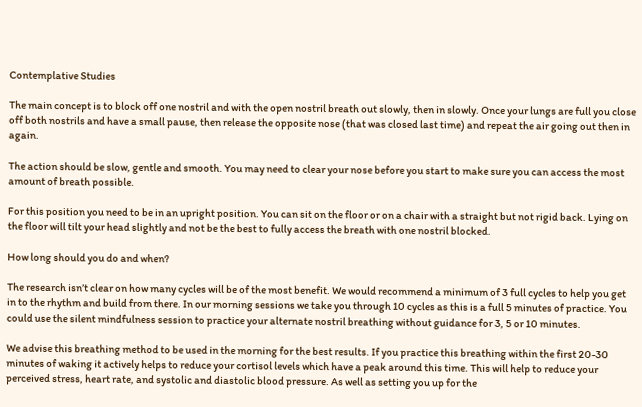Contemplative Studies

The main concept is to block off one nostril and with the open nostril breath out slowly, then in slowly. Once your lungs are full you close off both nostrils and have a small pause, then release the opposite nose (that was closed last time) and repeat the air going out then in again.

The action should be slow, gentle and smooth. You may need to clear your nose before you start to make sure you can access the most amount of breath possible.

For this position you need to be in an upright position. You can sit on the floor or on a chair with a straight but not rigid back. Lying on the floor will tilt your head slightly and not be the best to fully access the breath with one nostril blocked.

How long should you do and when?

The research isn’t clear on how many cycles will be of the most benefit. We would recommend a minimum of 3 full cycles to help you get in to the rhythm and build from there. In our morning sessions we take you through 10 cycles as this is a full 5 minutes of practice. You could use the silent mindfulness session to practice your alternate nostril breathing without guidance for 3, 5 or 10 minutes.

We advise this breathing method to be used in the morning for the best results. If you practice this breathing within the first 20-30 minutes of waking it actively helps to reduce your cortisol levels which have a peak around this time. This will help to reduce your perceived stress, heart rate, and systolic and diastolic blood pressure. As well as setting you up for the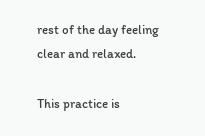rest of the day feeling clear and relaxed.

This practice is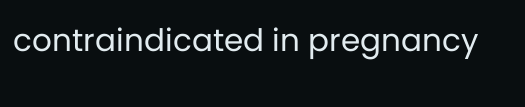contraindicated in pregnancy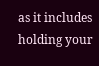as it includes holding your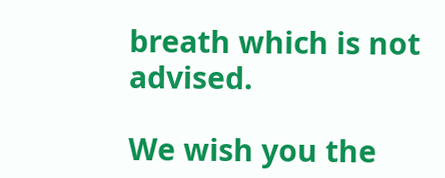breath which is not advised.

We wish you the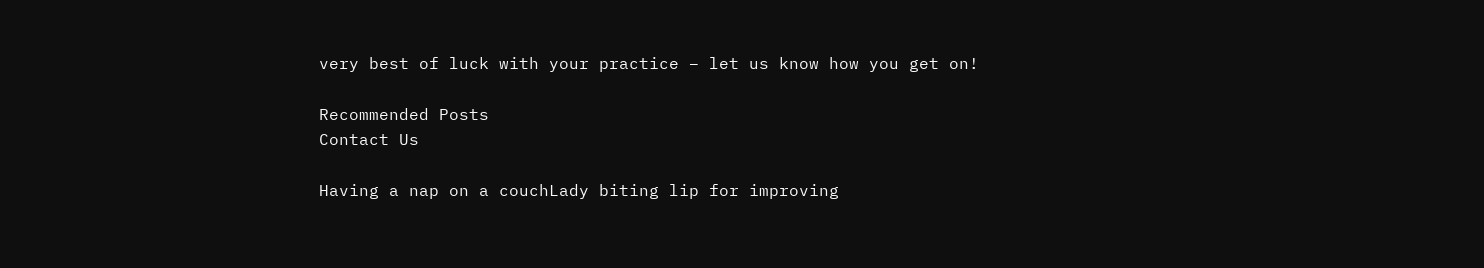very best of luck with your practice – let us know how you get on!

Recommended Posts
Contact Us

Having a nap on a couchLady biting lip for improving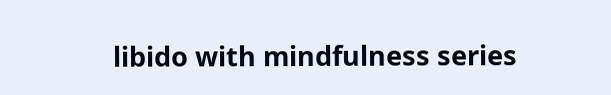libido with mindfulness series